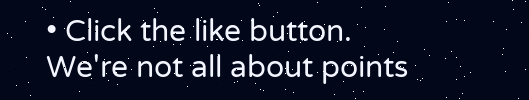• Click the like button. We're not all about points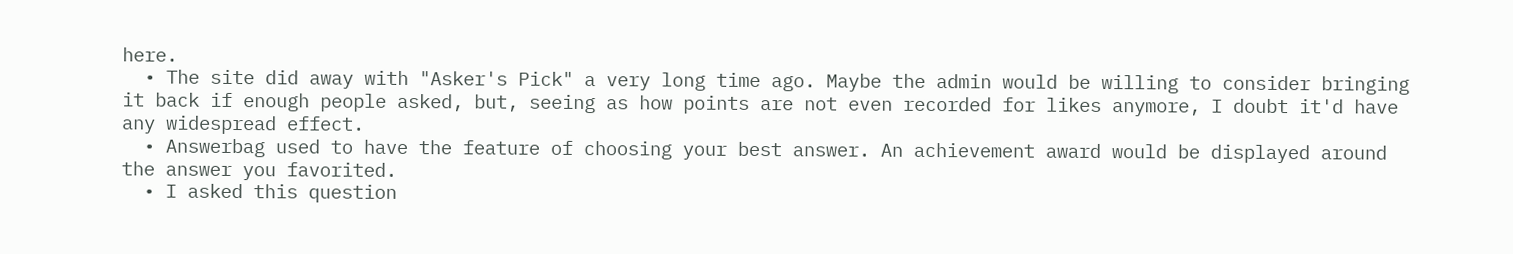here.
  • The site did away with "Asker's Pick" a very long time ago. Maybe the admin would be willing to consider bringing it back if enough people asked, but, seeing as how points are not even recorded for likes anymore, I doubt it'd have any widespread effect.
  • Answerbag used to have the feature of choosing your best answer. An achievement award would be displayed around the answer you favorited.
  • I asked this question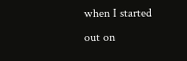when I started out on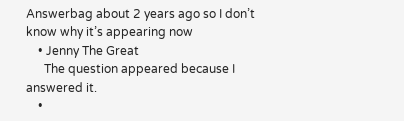Answerbag about 2 years ago so I don’t know why it’s appearing now
    • Jenny The Great
      The question appeared because I answered it.
    •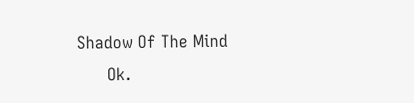Shadow Of The Mind
      Ok.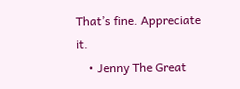That’s fine. Appreciate it.
    • Jenny The Great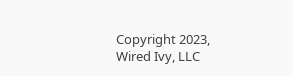Copyright 2023, Wired Ivy, LLC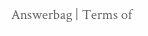Answerbag | Terms of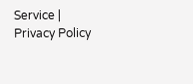Service | Privacy Policy